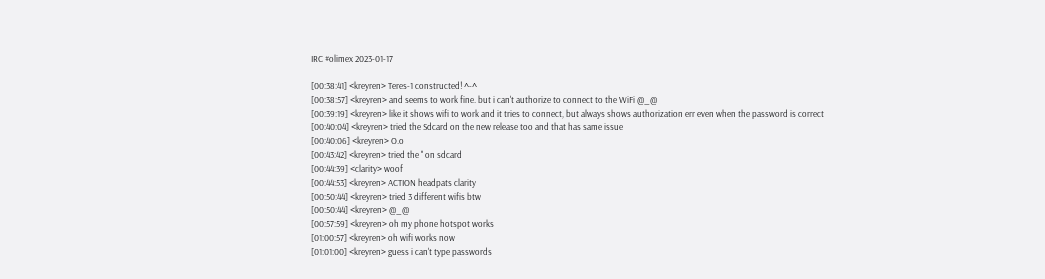IRC #olimex 2023-01-17

[00:38:41] <kreyren> Teres-1 constructed! ^-^
[00:38:57] <kreyren> and seems to work fine. but i can't authorize to connect to the WiFi @_@
[00:39:19] <kreyren> like it shows wifi to work and it tries to connect, but always shows authorization err even when the password is correct
[00:40:04] <kreyren> tried the Sdcard on the new release too and that has same issue
[00:40:06] <kreyren> O.o
[00:43:42] <kreyren> tried the '' on sdcard
[00:44:39] <clarity> woof
[00:44:53] <kreyren> ACTION headpats clarity
[00:50:44] <kreyren> tried 3 different wifis btw
[00:50:44] <kreyren> @_@
[00:57:59] <kreyren> oh my phone hotspot works
[01:00:57] <kreyren> oh wifi works now
[01:01:00] <kreyren> guess i can't type passwords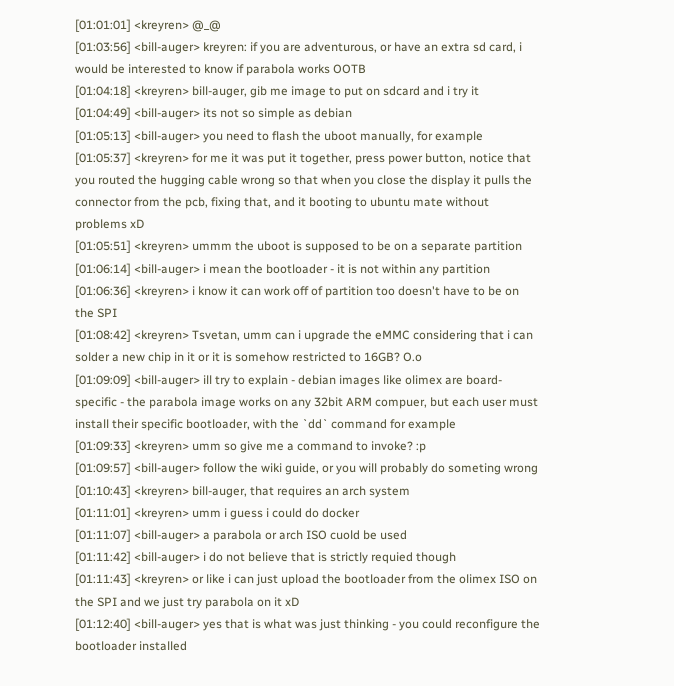[01:01:01] <kreyren> @_@
[01:03:56] <bill-auger> kreyren: if you are adventurous, or have an extra sd card, i would be interested to know if parabola works OOTB
[01:04:18] <kreyren> bill-auger, gib me image to put on sdcard and i try it
[01:04:49] <bill-auger> its not so simple as debian
[01:05:13] <bill-auger> you need to flash the uboot manually, for example
[01:05:37] <kreyren> for me it was put it together, press power button, notice that you routed the hugging cable wrong so that when you close the display it pulls the connector from the pcb, fixing that, and it booting to ubuntu mate without problems xD
[01:05:51] <kreyren> ummm the uboot is supposed to be on a separate partition
[01:06:14] <bill-auger> i mean the bootloader - it is not within any partition
[01:06:36] <kreyren> i know it can work off of partition too doesn't have to be on the SPI
[01:08:42] <kreyren> Tsvetan, umm can i upgrade the eMMC considering that i can solder a new chip in it or it is somehow restricted to 16GB? O.o
[01:09:09] <bill-auger> ill try to explain - debian images like olimex are board-specific - the parabola image works on any 32bit ARM compuer, but each user must install their specific bootloader, with the `dd` command for example
[01:09:33] <kreyren> umm so give me a command to invoke? :p
[01:09:57] <bill-auger> follow the wiki guide, or you will probably do someting wrong
[01:10:43] <kreyren> bill-auger, that requires an arch system
[01:11:01] <kreyren> umm i guess i could do docker
[01:11:07] <bill-auger> a parabola or arch ISO cuold be used
[01:11:42] <bill-auger> i do not believe that is strictly requied though
[01:11:43] <kreyren> or like i can just upload the bootloader from the olimex ISO on the SPI and we just try parabola on it xD
[01:12:40] <bill-auger> yes that is what was just thinking - you could reconfigure the bootloader installed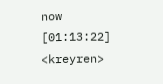now
[01:13:22] <kreyren>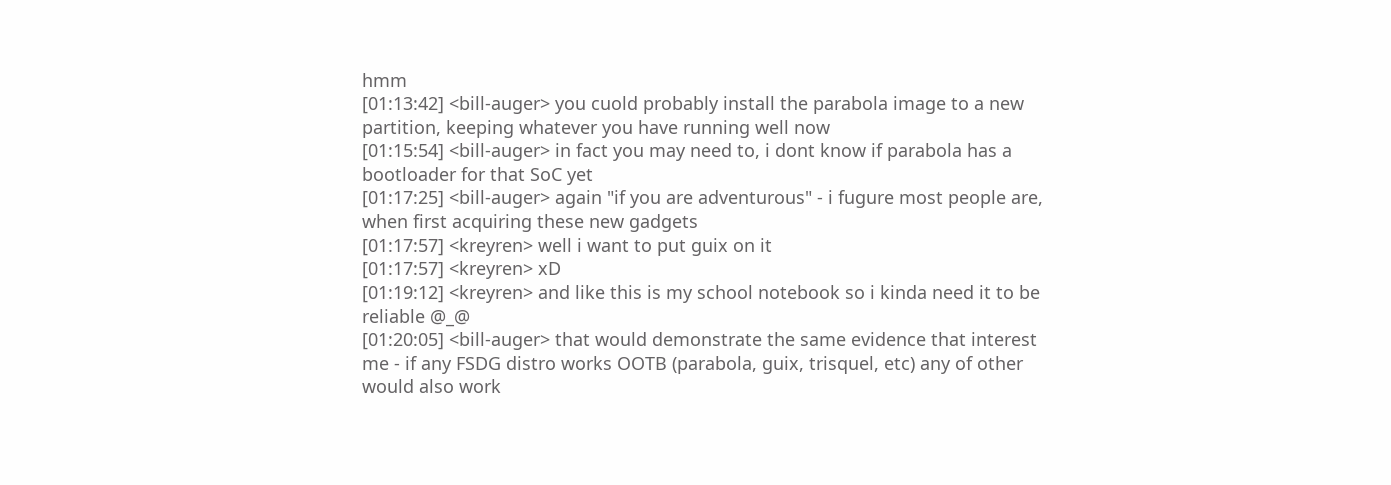hmm
[01:13:42] <bill-auger> you cuold probably install the parabola image to a new partition, keeping whatever you have running well now
[01:15:54] <bill-auger> in fact you may need to, i dont know if parabola has a bootloader for that SoC yet
[01:17:25] <bill-auger> again "if you are adventurous" - i fugure most people are, when first acquiring these new gadgets
[01:17:57] <kreyren> well i want to put guix on it
[01:17:57] <kreyren> xD
[01:19:12] <kreyren> and like this is my school notebook so i kinda need it to be reliable @_@
[01:20:05] <bill-auger> that would demonstrate the same evidence that interest me - if any FSDG distro works OOTB (parabola, guix, trisquel, etc) any of other would also work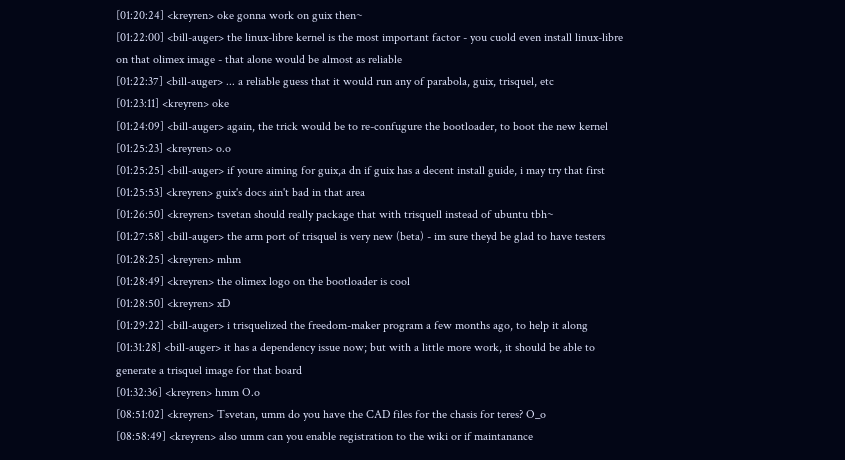[01:20:24] <kreyren> oke gonna work on guix then~
[01:22:00] <bill-auger> the linux-libre kernel is the most important factor - you cuold even install linux-libre on that olimex image - that alone would be almost as reliable
[01:22:37] <bill-auger> ... a reliable guess that it would run any of parabola, guix, trisquel, etc
[01:23:11] <kreyren> oke
[01:24:09] <bill-auger> again, the trick would be to re-confugure the bootloader, to boot the new kernel
[01:25:23] <kreyren> o.o
[01:25:25] <bill-auger> if youre aiming for guix,a dn if guix has a decent install guide, i may try that first
[01:25:53] <kreyren> guix's docs ain't bad in that area
[01:26:50] <kreyren> tsvetan should really package that with trisquell instead of ubuntu tbh~
[01:27:58] <bill-auger> the arm port of trisquel is very new (beta) - im sure theyd be glad to have testers
[01:28:25] <kreyren> mhm
[01:28:49] <kreyren> the olimex logo on the bootloader is cool
[01:28:50] <kreyren> xD
[01:29:22] <bill-auger> i trisquelized the freedom-maker program a few months ago, to help it along
[01:31:28] <bill-auger> it has a dependency issue now; but with a little more work, it should be able to generate a trisquel image for that board
[01:32:36] <kreyren> hmm O.o
[08:51:02] <kreyren> Tsvetan, umm do you have the CAD files for the chasis for teres? O_o
[08:58:49] <kreyren> also umm can you enable registration to the wiki or if maintanance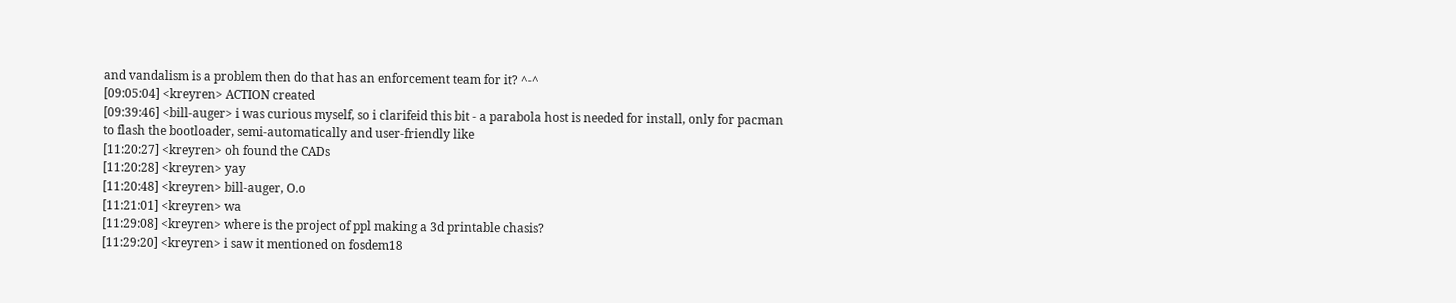and vandalism is a problem then do that has an enforcement team for it? ^-^
[09:05:04] <kreyren> ACTION created
[09:39:46] <bill-auger> i was curious myself, so i clarifeid this bit - a parabola host is needed for install, only for pacman to flash the bootloader, semi-automatically and user-friendly like
[11:20:27] <kreyren> oh found the CADs
[11:20:28] <kreyren> yay
[11:20:48] <kreyren> bill-auger, O.o
[11:21:01] <kreyren> wa
[11:29:08] <kreyren> where is the project of ppl making a 3d printable chasis?
[11:29:20] <kreyren> i saw it mentioned on fosdem18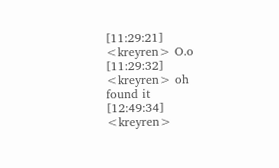[11:29:21] <kreyren> O.o
[11:29:32] <kreyren> oh found it
[12:49:34] <kreyren>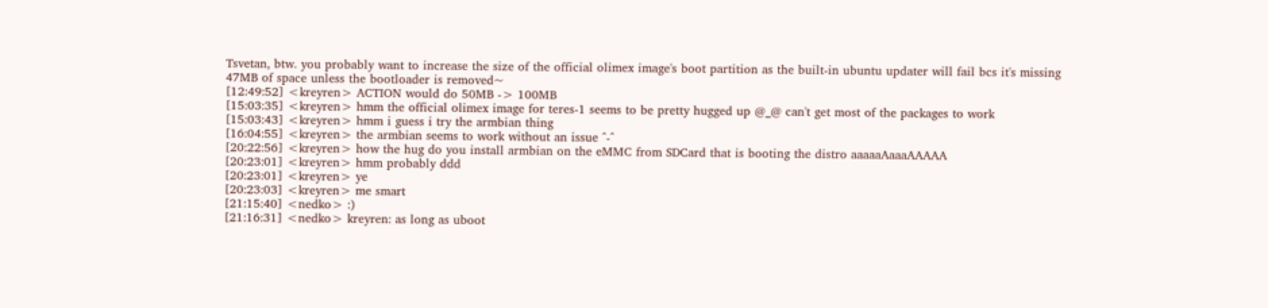Tsvetan, btw. you probably want to increase the size of the official olimex image's boot partition as the built-in ubuntu updater will fail bcs it's missing 47MB of space unless the bootloader is removed~
[12:49:52] <kreyren> ACTION would do 50MB -> 100MB
[15:03:35] <kreyren> hmm the official olimex image for teres-1 seems to be pretty hugged up @_@ can't get most of the packages to work
[15:03:43] <kreyren> hmm i guess i try the armbian thing
[16:04:55] <kreyren> the armbian seems to work without an issue ^-^
[20:22:56] <kreyren> how the hug do you install armbian on the eMMC from SDCard that is booting the distro aaaaaAaaaAAAAA
[20:23:01] <kreyren> hmm probably ddd
[20:23:01] <kreyren> ye
[20:23:03] <kreyren> me smart
[21:15:40] <nedko> :)
[21:16:31] <nedko> kreyren: as long as uboot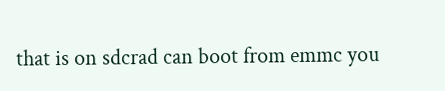that is on sdcrad can boot from emmc you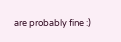are probably fine :)